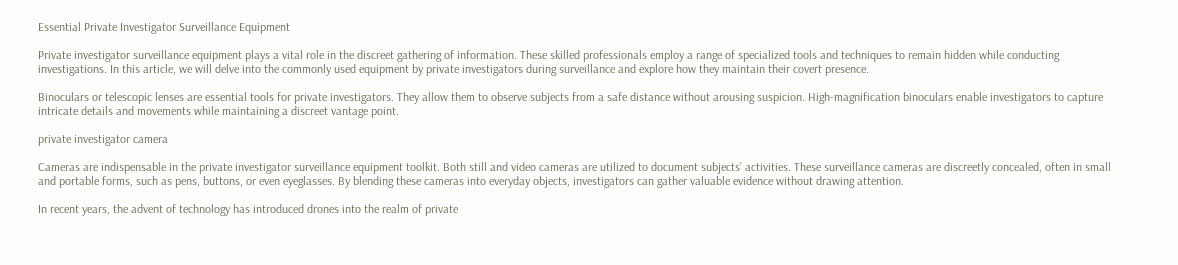Essential Private Investigator Surveillance Equipment

Private investigator surveillance equipment plays a vital role in the discreet gathering of information. These skilled professionals employ a range of specialized tools and techniques to remain hidden while conducting investigations. In this article, we will delve into the commonly used equipment by private investigators during surveillance and explore how they maintain their covert presence.

Binoculars or telescopic lenses are essential tools for private investigators. They allow them to observe subjects from a safe distance without arousing suspicion. High-magnification binoculars enable investigators to capture intricate details and movements while maintaining a discreet vantage point.

private investigator camera

Cameras are indispensable in the private investigator surveillance equipment toolkit. Both still and video cameras are utilized to document subjects’ activities. These surveillance cameras are discreetly concealed, often in small and portable forms, such as pens, buttons, or even eyeglasses. By blending these cameras into everyday objects, investigators can gather valuable evidence without drawing attention.

In recent years, the advent of technology has introduced drones into the realm of private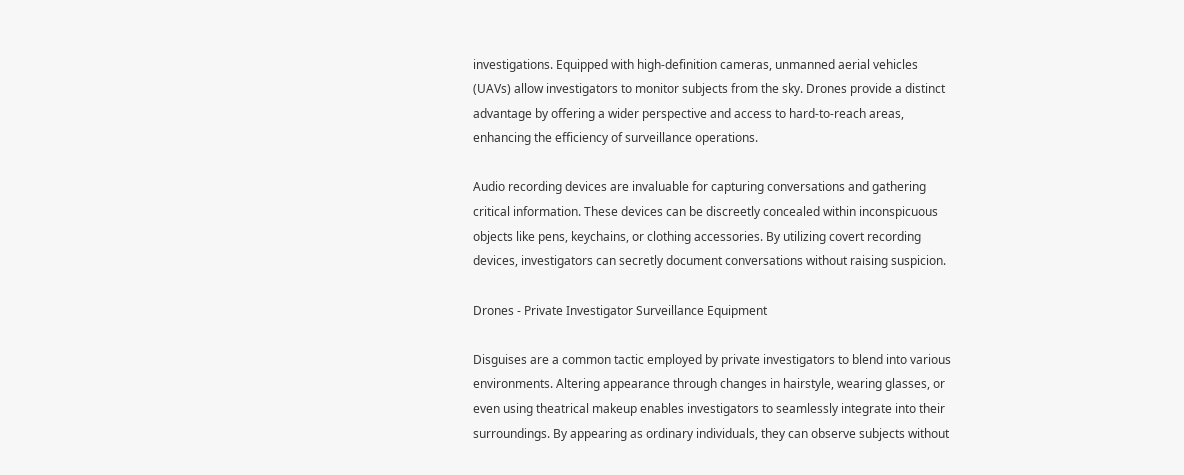investigations. Equipped with high-definition cameras, unmanned aerial vehicles (UAVs) allow investigators to monitor subjects from the sky. Drones provide a distinct advantage by offering a wider perspective and access to hard-to-reach areas, enhancing the efficiency of surveillance operations.

Audio recording devices are invaluable for capturing conversations and gathering critical information. These devices can be discreetly concealed within inconspicuous objects like pens, keychains, or clothing accessories. By utilizing covert recording devices, investigators can secretly document conversations without raising suspicion.

Drones - Private Investigator Surveillance Equipment

Disguises are a common tactic employed by private investigators to blend into various environments. Altering appearance through changes in hairstyle, wearing glasses, or even using theatrical makeup enables investigators to seamlessly integrate into their surroundings. By appearing as ordinary individuals, they can observe subjects without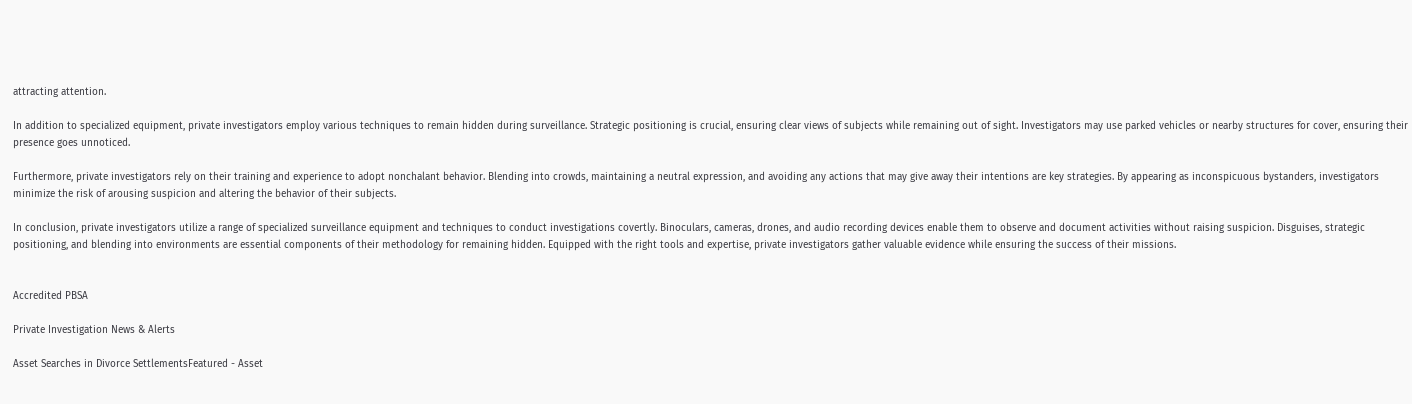attracting attention.

In addition to specialized equipment, private investigators employ various techniques to remain hidden during surveillance. Strategic positioning is crucial, ensuring clear views of subjects while remaining out of sight. Investigators may use parked vehicles or nearby structures for cover, ensuring their presence goes unnoticed.

Furthermore, private investigators rely on their training and experience to adopt nonchalant behavior. Blending into crowds, maintaining a neutral expression, and avoiding any actions that may give away their intentions are key strategies. By appearing as inconspicuous bystanders, investigators minimize the risk of arousing suspicion and altering the behavior of their subjects.

In conclusion, private investigators utilize a range of specialized surveillance equipment and techniques to conduct investigations covertly. Binoculars, cameras, drones, and audio recording devices enable them to observe and document activities without raising suspicion. Disguises, strategic positioning, and blending into environments are essential components of their methodology for remaining hidden. Equipped with the right tools and expertise, private investigators gather valuable evidence while ensuring the success of their missions.


Accredited PBSA

Private Investigation News & Alerts

Asset Searches in Divorce SettlementsFeatured - Asset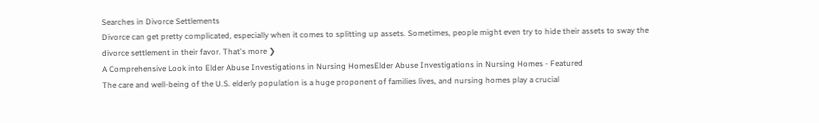Searches in Divorce Settlements
Divorce can get pretty complicated, especially when it comes to splitting up assets. Sometimes, people might even try to hide their assets to sway the divorce settlement in their favor. That's more ❯
A Comprehensive Look into Elder Abuse Investigations in Nursing HomesElder Abuse Investigations in Nursing Homes - Featured
The care and well-being of the U.S. elderly population is a huge proponent of families lives, and nursing homes play a crucial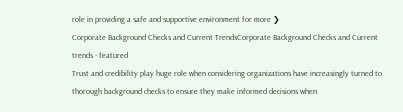role in providing a safe and supportive environment for more ❯
Corporate Background Checks and Current TrendsCorporate Background Checks and Current trends - featured
Trust and credibility play huge role when considering organizations have increasingly turned to thorough background checks to ensure they make informed decisions when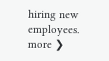hiring new employees. more ❯